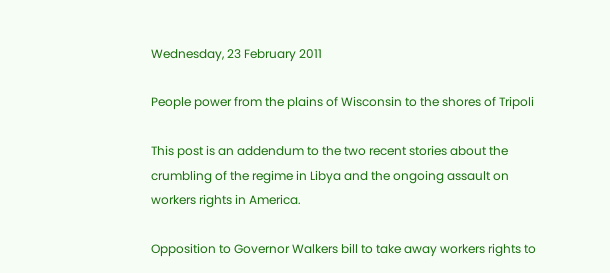Wednesday, 23 February 2011

People power from the plains of Wisconsin to the shores of Tripoli

This post is an addendum to the two recent stories about the crumbling of the regime in Libya and the ongoing assault on workers rights in America.

Opposition to Governor Walkers bill to take away workers rights to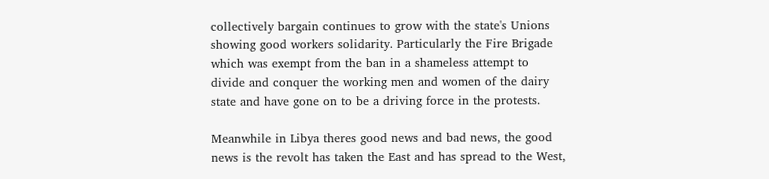collectively bargain continues to grow with the state's Unions showing good workers solidarity. Particularly the Fire Brigade which was exempt from the ban in a shameless attempt to divide and conquer the working men and women of the dairy state and have gone on to be a driving force in the protests.

Meanwhile in Libya theres good news and bad news, the good news is the revolt has taken the East and has spread to the West,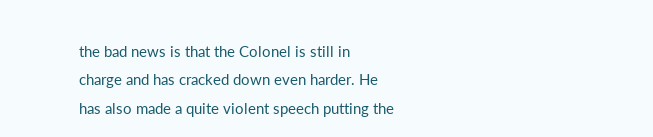the bad news is that the Colonel is still in charge and has cracked down even harder. He has also made a quite violent speech putting the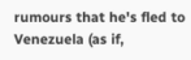rumours that he's fled to Venezuela (as if,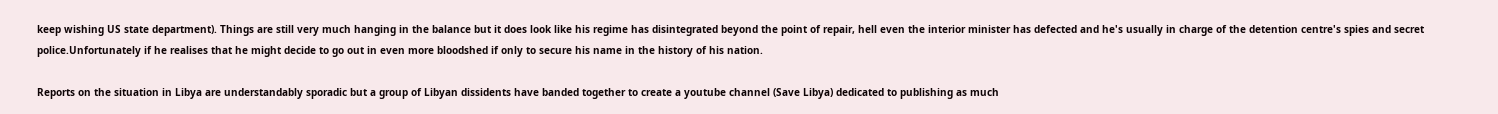keep wishing US state department). Things are still very much hanging in the balance but it does look like his regime has disintegrated beyond the point of repair, hell even the interior minister has defected and he's usually in charge of the detention centre's spies and secret police.Unfortunately if he realises that he might decide to go out in even more bloodshed if only to secure his name in the history of his nation.

Reports on the situation in Libya are understandably sporadic but a group of Libyan dissidents have banded together to create a youtube channel (Save Libya) dedicated to publishing as much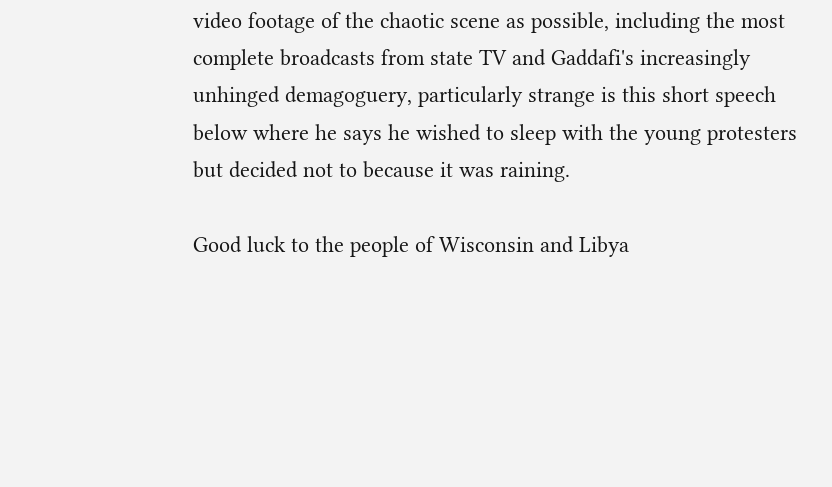video footage of the chaotic scene as possible, including the most complete broadcasts from state TV and Gaddafi's increasingly unhinged demagoguery, particularly strange is this short speech below where he says he wished to sleep with the young protesters but decided not to because it was raining.

Good luck to the people of Wisconsin and Libya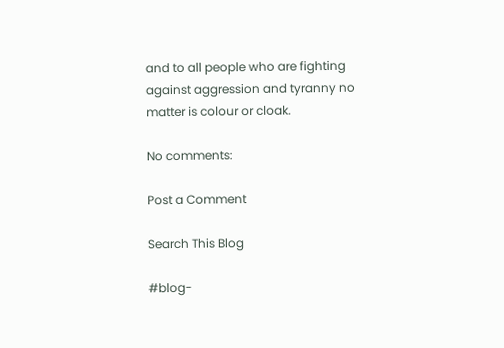and to all people who are fighting against aggression and tyranny no matter is colour or cloak.

No comments:

Post a Comment

Search This Blog

#blog-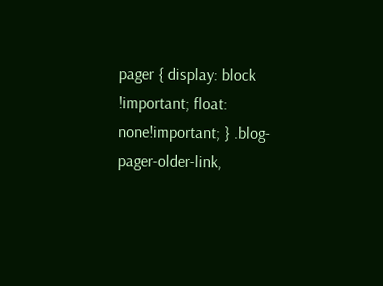pager { display: block !important; float: none!important; } .blog-pager-older-link,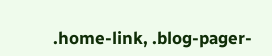.home-link, .blog-pager-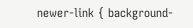newer-link { background-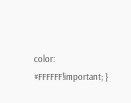color: #FFFFFF!important; }